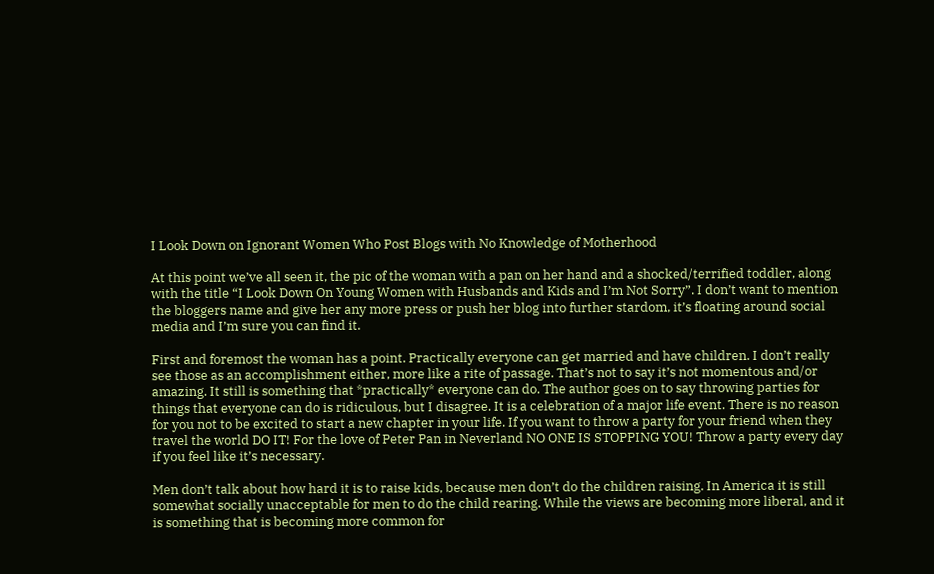I Look Down on Ignorant Women Who Post Blogs with No Knowledge of Motherhood

At this point we’ve all seen it, the pic of the woman with a pan on her hand and a shocked/terrified toddler, along with the title “I Look Down On Young Women with Husbands and Kids and I’m Not Sorry”. I don’t want to mention the bloggers name and give her any more press or push her blog into further stardom, it’s floating around social media and I’m sure you can find it.

First and foremost the woman has a point. Practically everyone can get married and have children. I don’t really see those as an accomplishment either, more like a rite of passage. That’s not to say it’s not momentous and/or amazing. It still is something that *practically* everyone can do. The author goes on to say throwing parties for things that everyone can do is ridiculous, but I disagree. It is a celebration of a major life event. There is no reason for you not to be excited to start a new chapter in your life. If you want to throw a party for your friend when they travel the world DO IT! For the love of Peter Pan in Neverland NO ONE IS STOPPING YOU! Throw a party every day if you feel like it’s necessary.

Men don’t talk about how hard it is to raise kids, because men don’t do the children raising. In America it is still somewhat socially unacceptable for men to do the child rearing. While the views are becoming more liberal, and it is something that is becoming more common for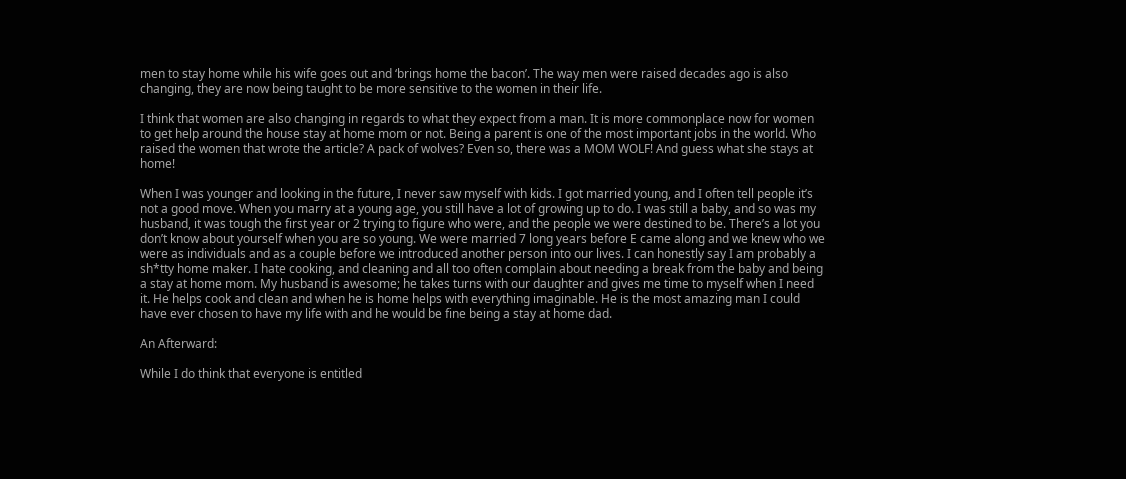men to stay home while his wife goes out and ‘brings home the bacon’. The way men were raised decades ago is also changing, they are now being taught to be more sensitive to the women in their life.

I think that women are also changing in regards to what they expect from a man. It is more commonplace now for women to get help around the house stay at home mom or not. Being a parent is one of the most important jobs in the world. Who raised the women that wrote the article? A pack of wolves? Even so, there was a MOM WOLF! And guess what she stays at home!

When I was younger and looking in the future, I never saw myself with kids. I got married young, and I often tell people it’s not a good move. When you marry at a young age, you still have a lot of growing up to do. I was still a baby, and so was my husband, it was tough the first year or 2 trying to figure who were, and the people we were destined to be. There’s a lot you don’t know about yourself when you are so young. We were married 7 long years before E came along and we knew who we were as individuals and as a couple before we introduced another person into our lives. I can honestly say I am probably a sh*tty home maker. I hate cooking, and cleaning and all too often complain about needing a break from the baby and being a stay at home mom. My husband is awesome; he takes turns with our daughter and gives me time to myself when I need it. He helps cook and clean and when he is home helps with everything imaginable. He is the most amazing man I could have ever chosen to have my life with and he would be fine being a stay at home dad.

An Afterward:

While I do think that everyone is entitled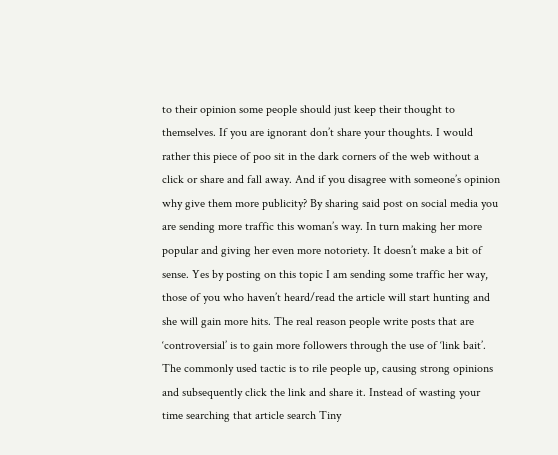to their opinion some people should just keep their thought to themselves. If you are ignorant don’t share your thoughts. I would rather this piece of poo sit in the dark corners of the web without a click or share and fall away. And if you disagree with someone’s opinion why give them more publicity? By sharing said post on social media you are sending more traffic this woman’s way. In turn making her more popular and giving her even more notoriety. It doesn’t make a bit of sense. Yes by posting on this topic I am sending some traffic her way, those of you who haven’t heard/read the article will start hunting and she will gain more hits. The real reason people write posts that are ‘controversial’ is to gain more followers through the use of ‘link bait’. The commonly used tactic is to rile people up, causing strong opinions and subsequently click the link and share it. Instead of wasting your time searching that article search Tiny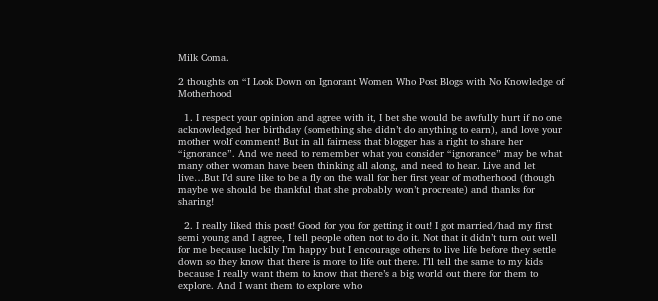Milk Coma.

2 thoughts on “I Look Down on Ignorant Women Who Post Blogs with No Knowledge of Motherhood

  1. I respect your opinion and agree with it, I bet she would be awfully hurt if no one acknowledged her birthday (something she didn’t do anything to earn), and love your mother wolf comment! But in all fairness that blogger has a right to share her “ignorance”. And we need to remember what you consider “ignorance” may be what many other woman have been thinking all along, and need to hear. Live and let live…But I’d sure like to be a fly on the wall for her first year of motherhood (though maybe we should be thankful that she probably won’t procreate) and thanks for sharing!

  2. I really liked this post! Good for you for getting it out! I got married/had my first semi young and I agree, I tell people often not to do it. Not that it didn’t turn out well for me because luckily I’m happy but I encourage others to live life before they settle down so they know that there is more to life out there. I’ll tell the same to my kids because I really want them to know that there’s a big world out there for them to explore. And I want them to explore who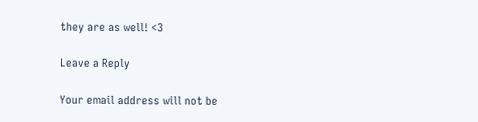they are as well! <3

Leave a Reply

Your email address will not be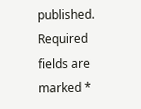published. Required fields are marked *